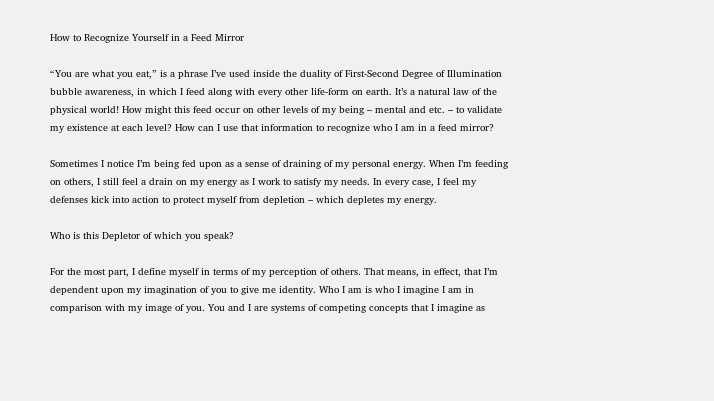How to Recognize Yourself in a Feed Mirror

“You are what you eat,” is a phrase I’ve used inside the duality of First-Second Degree of Illumination bubble awareness, in which I feed along with every other life-form on earth. It’s a natural law of the physical world! How might this feed occur on other levels of my being – mental and etc. – to validate my existence at each level? How can I use that information to recognize who I am in a feed mirror?

Sometimes I notice I’m being fed upon as a sense of draining of my personal energy. When I’m feeding on others, I still feel a drain on my energy as I work to satisfy my needs. In every case, I feel my defenses kick into action to protect myself from depletion – which depletes my energy.

Who is this Depletor of which you speak?

For the most part, I define myself in terms of my perception of others. That means, in effect, that I’m dependent upon my imagination of you to give me identity. Who I am is who I imagine I am in comparison with my image of you. You and I are systems of competing concepts that I imagine as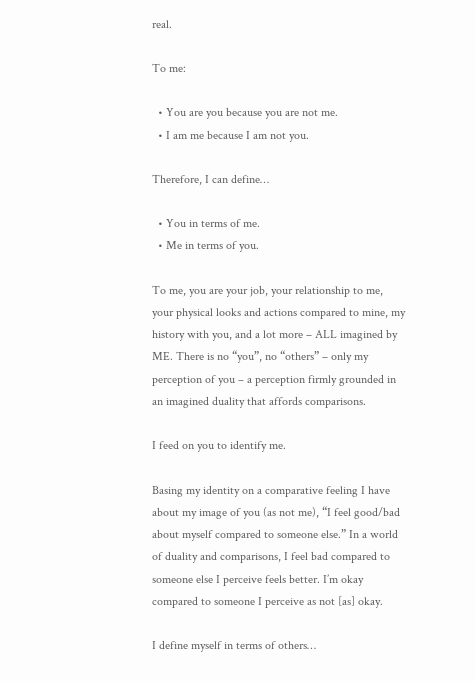real.

To me:

  • You are you because you are not me.
  • I am me because I am not you.

Therefore, I can define…

  • You in terms of me.
  • Me in terms of you.

To me, you are your job, your relationship to me, your physical looks and actions compared to mine, my history with you, and a lot more – ALL imagined by ME. There is no “you”, no “others” – only my perception of you – a perception firmly grounded in an imagined duality that affords comparisons.

I feed on you to identify me.

Basing my identity on a comparative feeling I have about my image of you (as not me), “I feel good/bad about myself compared to someone else.” In a world of duality and comparisons, I feel bad compared to someone else I perceive feels better. I’m okay compared to someone I perceive as not [as] okay.

I define myself in terms of others…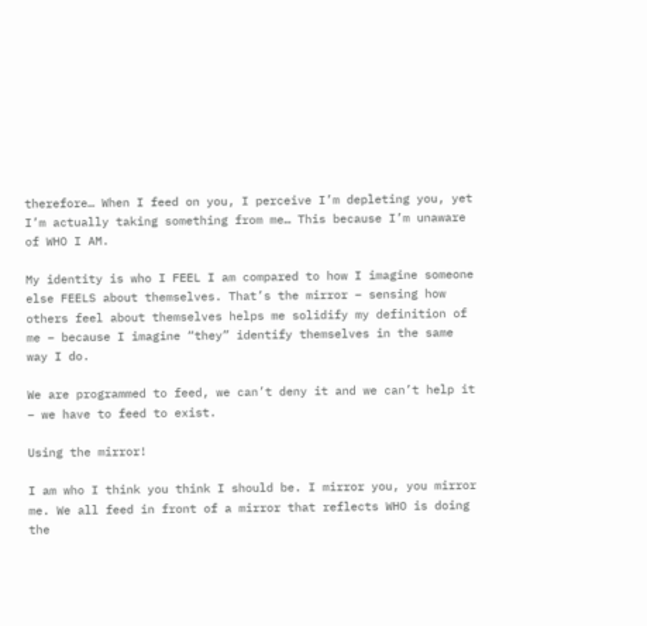therefore… When I feed on you, I perceive I’m depleting you, yet I’m actually taking something from me… This because I’m unaware of WHO I AM.

My identity is who I FEEL I am compared to how I imagine someone else FEELS about themselves. That’s the mirror – sensing how others feel about themselves helps me solidify my definition of me – because I imagine “they” identify themselves in the same way I do.

We are programmed to feed, we can’t deny it and we can’t help it – we have to feed to exist.

Using the mirror!

I am who I think you think I should be. I mirror you, you mirror me. We all feed in front of a mirror that reflects WHO is doing the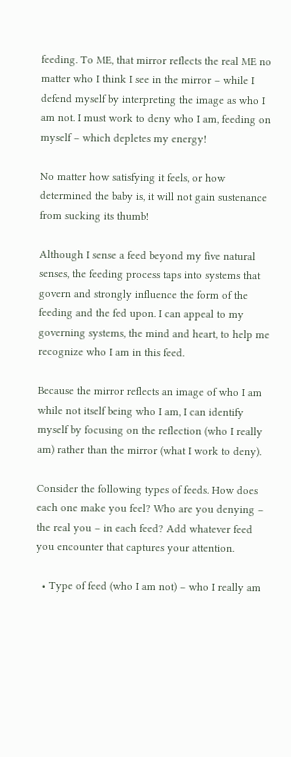feeding. To ME, that mirror reflects the real ME no matter who I think I see in the mirror – while I defend myself by interpreting the image as who I am not. I must work to deny who I am, feeding on myself – which depletes my energy!

No matter how satisfying it feels, or how determined the baby is, it will not gain sustenance from sucking its thumb!

Although I sense a feed beyond my five natural senses, the feeding process taps into systems that govern and strongly influence the form of the feeding and the fed upon. I can appeal to my governing systems, the mind and heart, to help me recognize who I am in this feed.

Because the mirror reflects an image of who I am while not itself being who I am, I can identify myself by focusing on the reflection (who I really am) rather than the mirror (what I work to deny).

Consider the following types of feeds. How does each one make you feel? Who are you denying – the real you – in each feed? Add whatever feed you encounter that captures your attention.

  • Type of feed (who I am not) – who I really am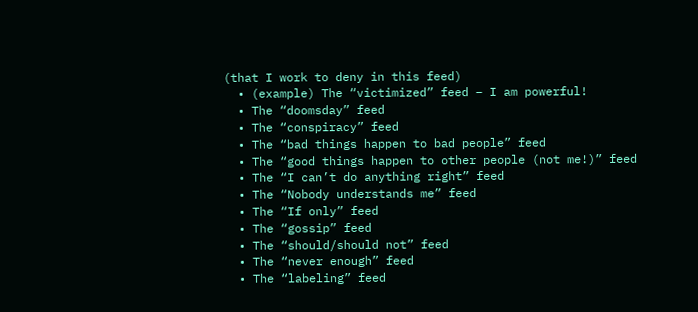(that I work to deny in this feed)
  • (example) The “victimized” feed – I am powerful!
  • The “doomsday” feed
  • The “conspiracy” feed
  • The “bad things happen to bad people” feed
  • The “good things happen to other people (not me!)” feed
  • The “I can’t do anything right” feed
  • The “Nobody understands me” feed
  • The “If only” feed
  • The “gossip” feed
  • The “should/should not” feed
  • The “never enough” feed
  • The “labeling” feed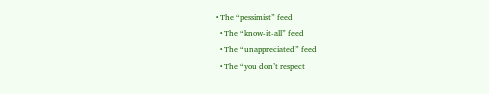• The “pessimist” feed
  • The “know-it-all” feed
  • The “unappreciated” feed
  • The “you don’t respect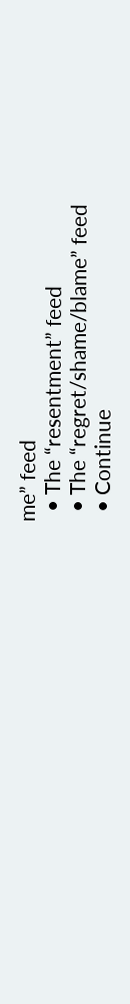me” feed
  • The “resentment” feed
  • The “regret/shame/blame” feed
  • Continue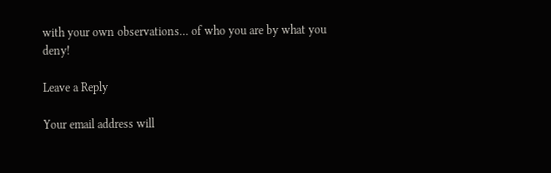with your own observations… of who you are by what you deny!

Leave a Reply

Your email address will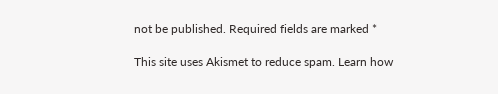not be published. Required fields are marked *

This site uses Akismet to reduce spam. Learn how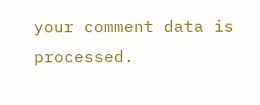your comment data is processed.